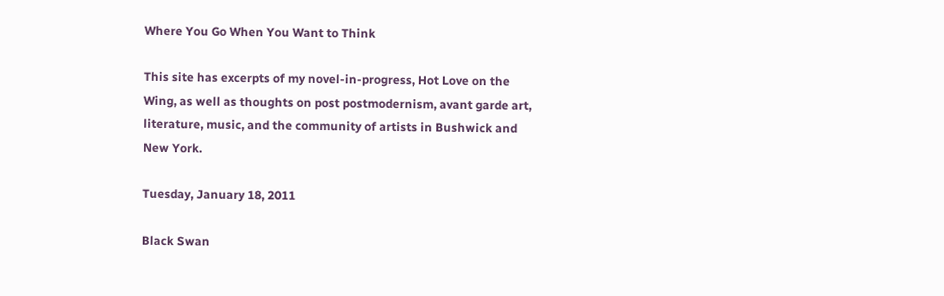Where You Go When You Want to Think

This site has excerpts of my novel-in-progress, Hot Love on the Wing, as well as thoughts on post postmodernism, avant garde art, literature, music, and the community of artists in Bushwick and New York.

Tuesday, January 18, 2011

Black Swan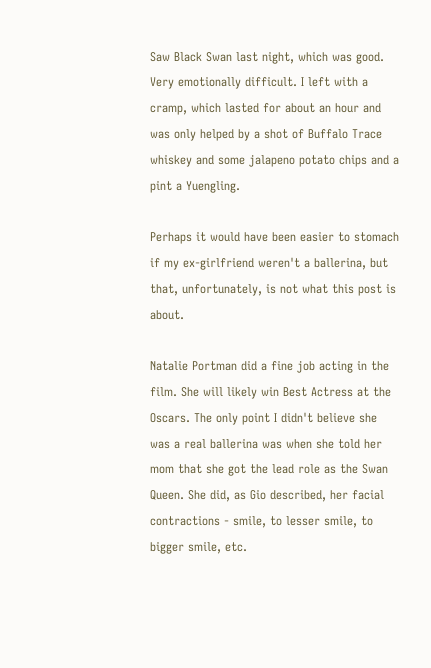Saw Black Swan last night, which was good. Very emotionally difficult. I left with a cramp, which lasted for about an hour and was only helped by a shot of Buffalo Trace whiskey and some jalapeno potato chips and a pint a Yuengling.

Perhaps it would have been easier to stomach if my ex-girlfriend weren't a ballerina, but that, unfortunately, is not what this post is about.

Natalie Portman did a fine job acting in the film. She will likely win Best Actress at the Oscars. The only point I didn't believe she was a real ballerina was when she told her mom that she got the lead role as the Swan Queen. She did, as Gio described, her facial contractions - smile, to lesser smile, to bigger smile, etc.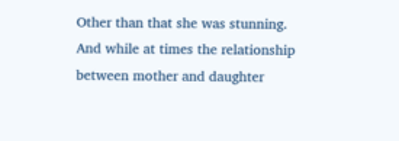Other than that she was stunning. And while at times the relationship between mother and daughter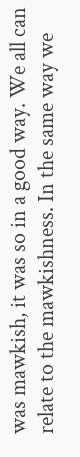was mawkish, it was so in a good way. We all can relate to the mawkishness. In the same way we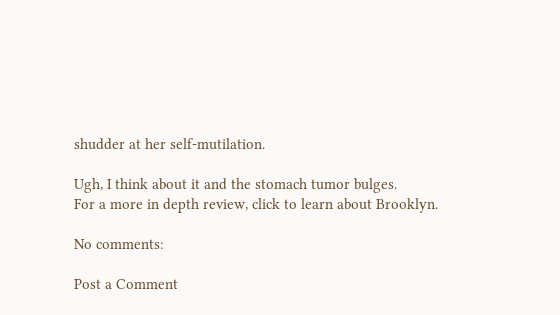shudder at her self-mutilation.

Ugh, I think about it and the stomach tumor bulges.
For a more in depth review, click to learn about Brooklyn.

No comments:

Post a Comment